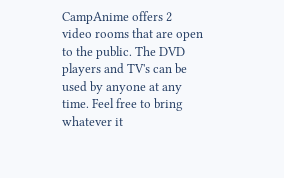CampAnime offers 2 video rooms that are open to the public. The DVD players and TV's can be used by anyone at any time. Feel free to bring whatever it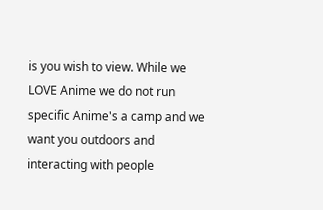is you wish to view. While we LOVE Anime we do not run specific Anime's a camp and we want you outdoors and interacting with people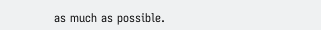as much as possible.